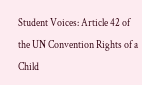Student Voices: Article 42 of the UN Convention Rights of a Child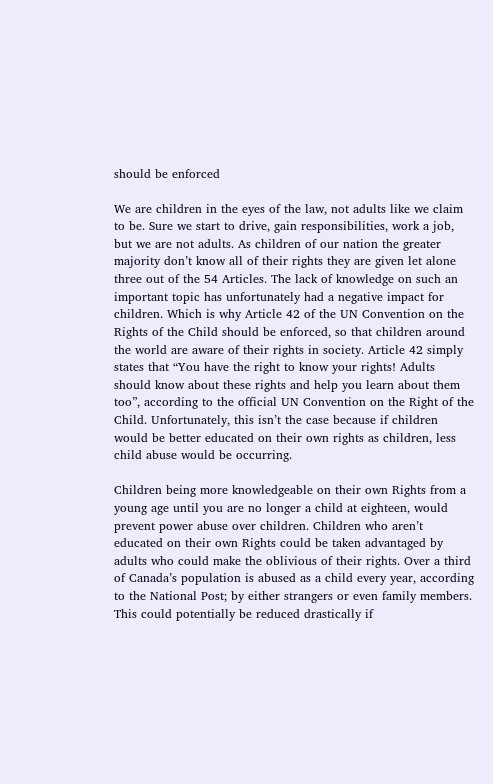should be enforced

We are children in the eyes of the law, not adults like we claim to be. Sure we start to drive, gain responsibilities, work a job, but we are not adults. As children of our nation the greater majority don’t know all of their rights they are given let alone three out of the 54 Articles. The lack of knowledge on such an important topic has unfortunately had a negative impact for children. Which is why Article 42 of the UN Convention on the Rights of the Child should be enforced, so that children around the world are aware of their rights in society. Article 42 simply states that “You have the right to know your rights! Adults should know about these rights and help you learn about them too”, according to the official UN Convention on the Right of the Child. Unfortunately, this isn’t the case because if children would be better educated on their own rights as children, less child abuse would be occurring.

Children being more knowledgeable on their own Rights from a young age until you are no longer a child at eighteen, would prevent power abuse over children. Children who aren’t educated on their own Rights could be taken advantaged by adults who could make the oblivious of their rights. Over a third of Canada’s population is abused as a child every year, according to the National Post; by either strangers or even family members. This could potentially be reduced drastically if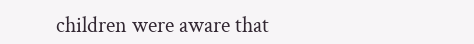children were aware that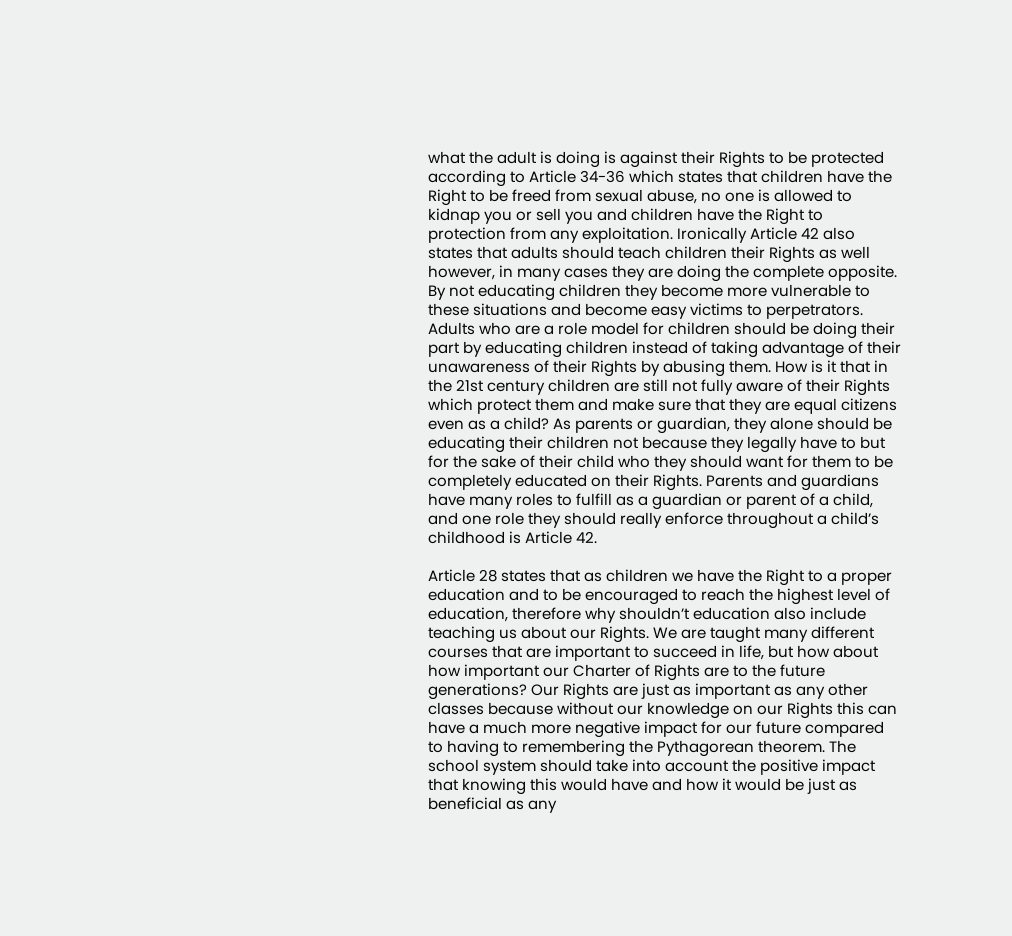what the adult is doing is against their Rights to be protected according to Article 34-36 which states that children have the Right to be freed from sexual abuse, no one is allowed to kidnap you or sell you and children have the Right to protection from any exploitation. Ironically Article 42 also states that adults should teach children their Rights as well however, in many cases they are doing the complete opposite. By not educating children they become more vulnerable to these situations and become easy victims to perpetrators. Adults who are a role model for children should be doing their part by educating children instead of taking advantage of their unawareness of their Rights by abusing them. How is it that in the 21st century children are still not fully aware of their Rights which protect them and make sure that they are equal citizens even as a child? As parents or guardian, they alone should be educating their children not because they legally have to but for the sake of their child who they should want for them to be completely educated on their Rights. Parents and guardians have many roles to fulfill as a guardian or parent of a child, and one role they should really enforce throughout a child’s childhood is Article 42.

Article 28 states that as children we have the Right to a proper education and to be encouraged to reach the highest level of education, therefore why shouldn’t education also include teaching us about our Rights. We are taught many different courses that are important to succeed in life, but how about how important our Charter of Rights are to the future generations? Our Rights are just as important as any other classes because without our knowledge on our Rights this can have a much more negative impact for our future compared to having to remembering the Pythagorean theorem. The school system should take into account the positive impact that knowing this would have and how it would be just as beneficial as any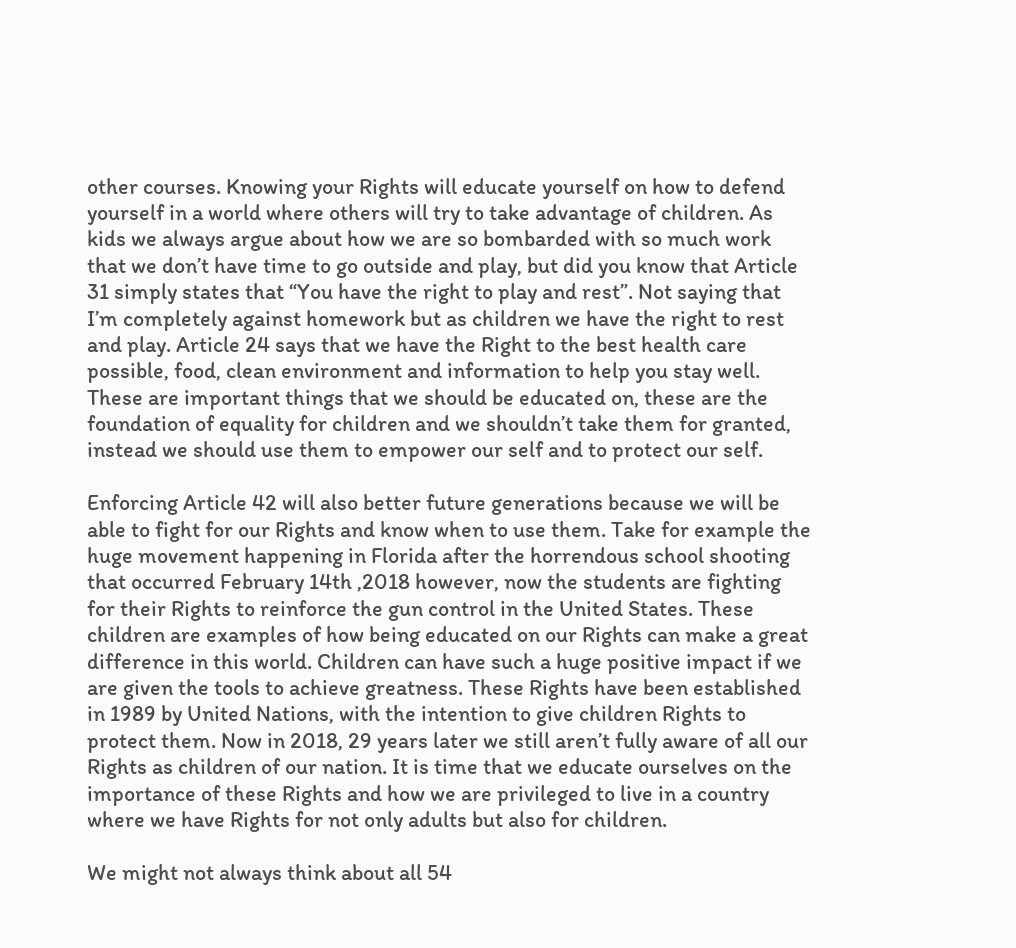other courses. Knowing your Rights will educate yourself on how to defend yourself in a world where others will try to take advantage of children. As kids we always argue about how we are so bombarded with so much work that we don’t have time to go outside and play, but did you know that Article 31 simply states that “You have the right to play and rest”. Not saying that I’m completely against homework but as children we have the right to rest and play. Article 24 says that we have the Right to the best health care possible, food, clean environment and information to help you stay well. These are important things that we should be educated on, these are the foundation of equality for children and we shouldn’t take them for granted, instead we should use them to empower our self and to protect our self.

Enforcing Article 42 will also better future generations because we will be able to fight for our Rights and know when to use them. Take for example the huge movement happening in Florida after the horrendous school shooting that occurred February 14th ,2018 however, now the students are fighting for their Rights to reinforce the gun control in the United States. These children are examples of how being educated on our Rights can make a great difference in this world. Children can have such a huge positive impact if we are given the tools to achieve greatness. These Rights have been established in 1989 by United Nations, with the intention to give children Rights to protect them. Now in 2018, 29 years later we still aren’t fully aware of all our Rights as children of our nation. It is time that we educate ourselves on the importance of these Rights and how we are privileged to live in a country where we have Rights for not only adults but also for children.

We might not always think about all 54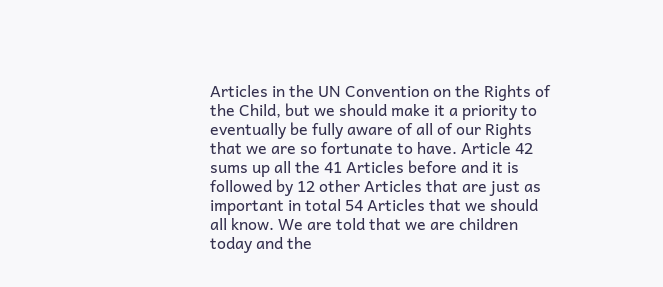Articles in the UN Convention on the Rights of the Child, but we should make it a priority to eventually be fully aware of all of our Rights that we are so fortunate to have. Article 42 sums up all the 41 Articles before and it is followed by 12 other Articles that are just as important in total 54 Articles that we should all know. We are told that we are children today and the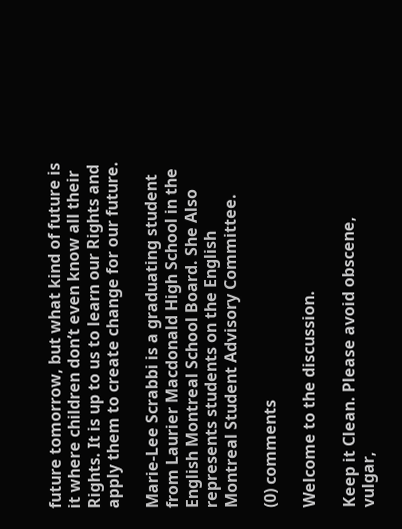future tomorrow, but what kind of future is it where children don’t even know all their Rights. It is up to us to learn our Rights and apply them to create change for our future.

Marie-Lee Scrabbi is a graduating student from Laurier Macdonald High School in the English Montreal School Board. She Also represents students on the English Montreal Student Advisory Committee.

(0) comments

Welcome to the discussion.

Keep it Clean. Please avoid obscene, vulgar,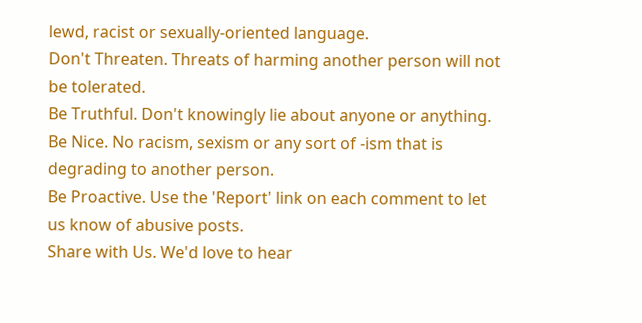lewd, racist or sexually-oriented language.
Don't Threaten. Threats of harming another person will not be tolerated.
Be Truthful. Don't knowingly lie about anyone or anything.
Be Nice. No racism, sexism or any sort of -ism that is degrading to another person.
Be Proactive. Use the 'Report' link on each comment to let us know of abusive posts.
Share with Us. We'd love to hear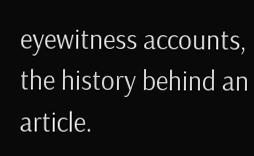eyewitness accounts, the history behind an article.